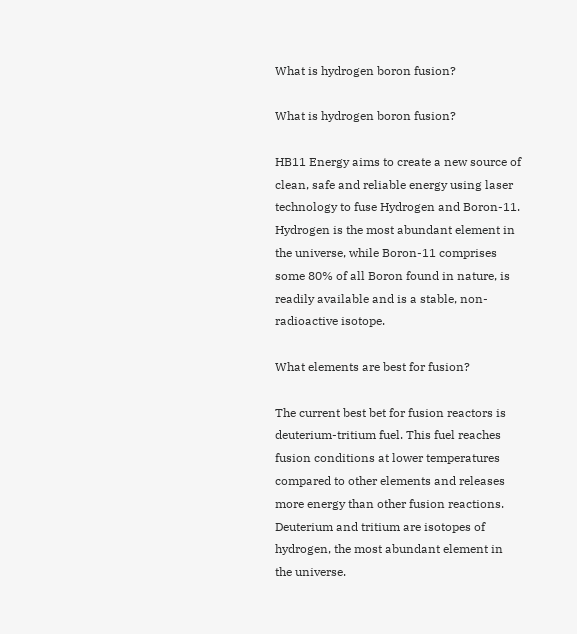What is hydrogen boron fusion?

What is hydrogen boron fusion?

HB11 Energy aims to create a new source of clean, safe and reliable energy using laser technology to fuse Hydrogen and Boron-11. Hydrogen is the most abundant element in the universe, while Boron-11 comprises some 80% of all Boron found in nature, is readily available and is a stable, non-radioactive isotope.

What elements are best for fusion?

The current best bet for fusion reactors is deuterium-tritium fuel. This fuel reaches fusion conditions at lower temperatures compared to other elements and releases more energy than other fusion reactions. Deuterium and tritium are isotopes of hydrogen, the most abundant element in the universe.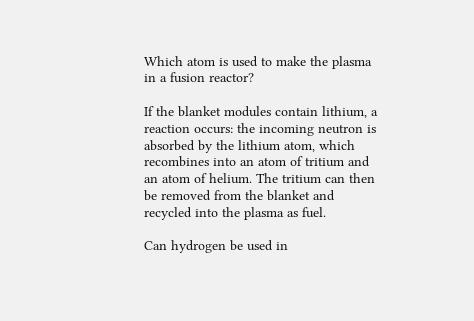Which atom is used to make the plasma in a fusion reactor?

If the blanket modules contain lithium, a reaction occurs: the incoming neutron is absorbed by the lithium atom, which recombines into an atom of tritium and an atom of helium. The tritium can then be removed from the blanket and recycled into the plasma as fuel.

Can hydrogen be used in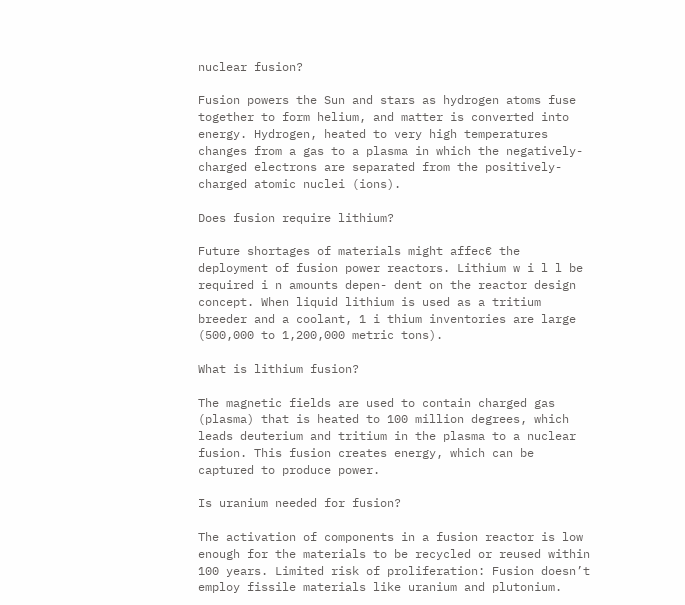nuclear fusion?

Fusion powers the Sun and stars as hydrogen atoms fuse together to form helium, and matter is converted into energy. Hydrogen, heated to very high temperatures changes from a gas to a plasma in which the negatively-charged electrons are separated from the positively-charged atomic nuclei (ions).

Does fusion require lithium?

Future shortages of materials might affec€ the deployment of fusion power reactors. Lithium w i l l be required i n amounts depen- dent on the reactor design concept. When liquid lithium is used as a tritium breeder and a coolant, 1 i thium inventories are large (500,000 to 1,200,000 metric tons).

What is lithium fusion?

The magnetic fields are used to contain charged gas (plasma) that is heated to 100 million degrees, which leads deuterium and tritium in the plasma to a nuclear fusion. This fusion creates energy, which can be captured to produce power.

Is uranium needed for fusion?

The activation of components in a fusion reactor is low enough for the materials to be recycled or reused within 100 years. Limited risk of proliferation: Fusion doesn’t employ fissile materials like uranium and plutonium.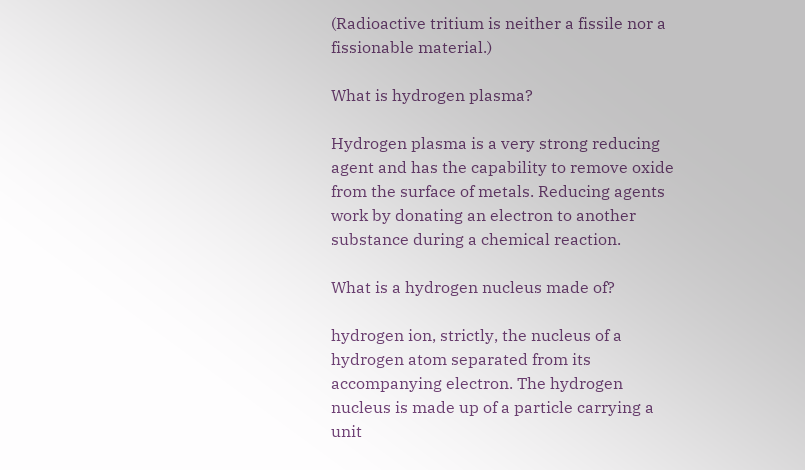(Radioactive tritium is neither a fissile nor a fissionable material.)

What is hydrogen plasma?

Hydrogen plasma is a very strong reducing agent and has the capability to remove oxide from the surface of metals. Reducing agents work by donating an electron to another substance during a chemical reaction.

What is a hydrogen nucleus made of?

hydrogen ion, strictly, the nucleus of a hydrogen atom separated from its accompanying electron. The hydrogen nucleus is made up of a particle carrying a unit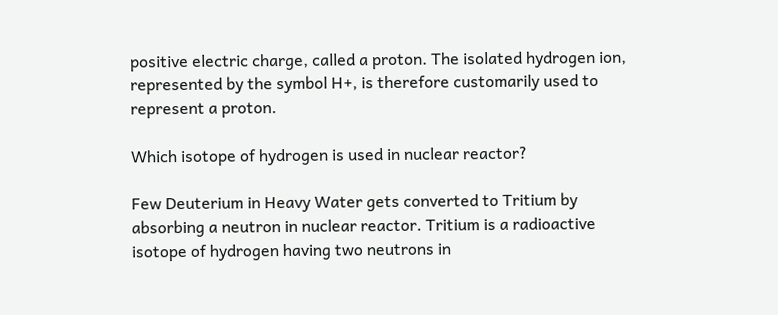positive electric charge, called a proton. The isolated hydrogen ion, represented by the symbol H+, is therefore customarily used to represent a proton.

Which isotope of hydrogen is used in nuclear reactor?

Few Deuterium in Heavy Water gets converted to Tritium by absorbing a neutron in nuclear reactor. Tritium is a radioactive isotope of hydrogen having two neutrons in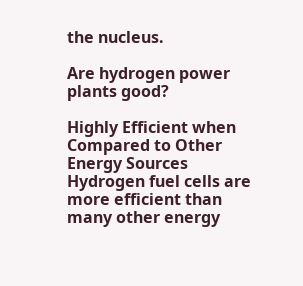the nucleus.

Are hydrogen power plants good?

Highly Efficient when Compared to Other Energy Sources Hydrogen fuel cells are more efficient than many other energy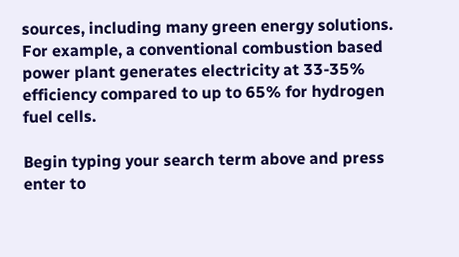sources, including many green energy solutions. For example, a conventional combustion based power plant generates electricity at 33-35% efficiency compared to up to 65% for hydrogen fuel cells.

Begin typing your search term above and press enter to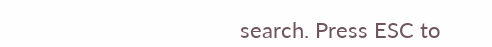search. Press ESC to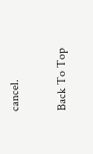cancel.

Back To Top